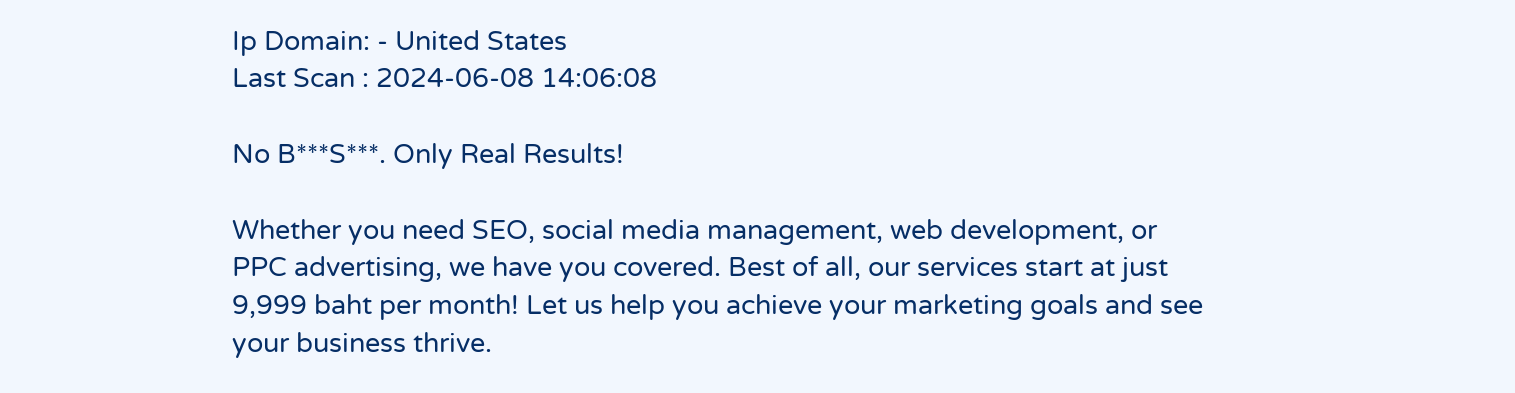Ip Domain: - United States
Last Scan : 2024-06-08 14:06:08

No B***S***. Only Real Results!

Whether you need SEO, social media management, web development, or PPC advertising, we have you covered. Best of all, our services start at just 9,999 baht per month! Let us help you achieve your marketing goals and see your business thrive.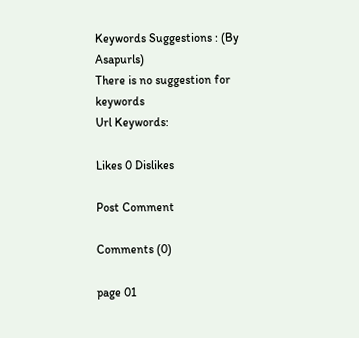Keywords Suggestions : (By Asapurls)
There is no suggestion for keywords
Url Keywords:

Likes 0 Dislikes

Post Comment

Comments (0)

page 01